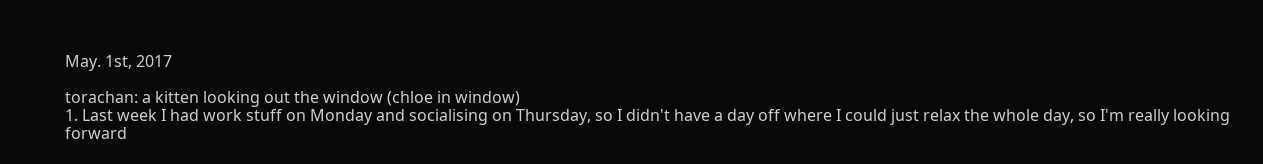May. 1st, 2017

torachan: a kitten looking out the window (chloe in window)
1. Last week I had work stuff on Monday and socialising on Thursday, so I didn't have a day off where I could just relax the whole day, so I'm really looking forward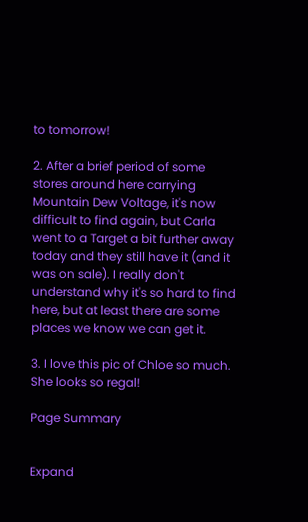to tomorrow!

2. After a brief period of some stores around here carrying Mountain Dew Voltage, it's now difficult to find again, but Carla went to a Target a bit further away today and they still have it (and it was on sale). I really don't understand why it's so hard to find here, but at least there are some places we know we can get it.

3. I love this pic of Chloe so much. She looks so regal!

Page Summary


Expand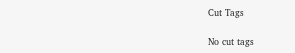Cut Tags

No cut tags